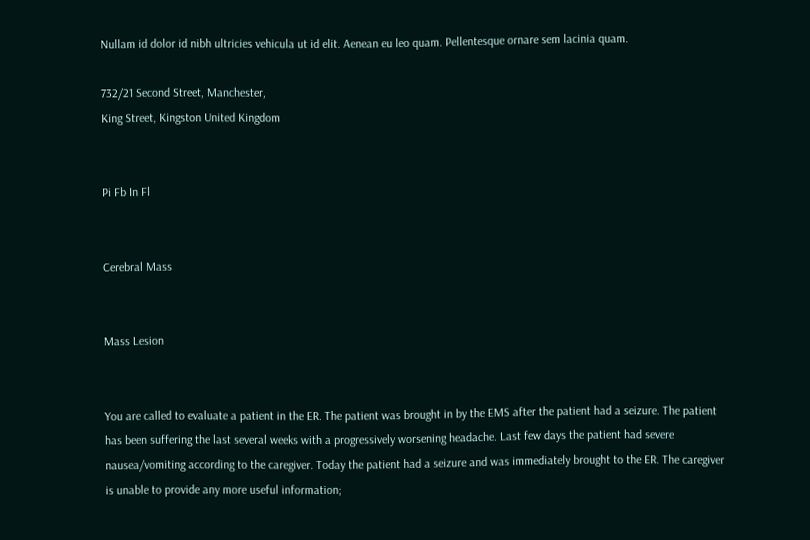Nullam id dolor id nibh ultricies vehicula ut id elit. Aenean eu leo quam. Pellentesque ornare sem lacinia quam.

732/21 Second Street, Manchester,
King Street, Kingston United Kingdom


Pi Fb In Fl


Cerebral Mass


Mass Lesion


You are called to evaluate a patient in the ER. The patient was brought in by the EMS after the patient had a seizure. The patient has been suffering the last several weeks with a progressively worsening headache. Last few days the patient had severe nausea/vomiting according to the caregiver. Today the patient had a seizure and was immediately brought to the ER. The caregiver is unable to provide any more useful information;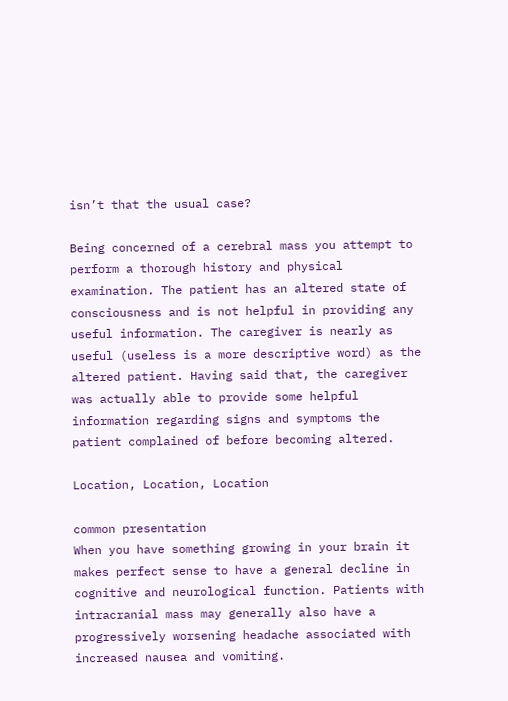isn’t that the usual case?

Being concerned of a cerebral mass you attempt to perform a thorough history and physical examination. The patient has an altered state of consciousness and is not helpful in providing any useful information. The caregiver is nearly as useful (useless is a more descriptive word) as the altered patient. Having said that, the caregiver was actually able to provide some helpful information regarding signs and symptoms the patient complained of before becoming altered.

Location, Location, Location

common presentation
When you have something growing in your brain it makes perfect sense to have a general decline in cognitive and neurological function. Patients with intracranial mass may generally also have a progressively worsening headache associated with increased nausea and vomiting.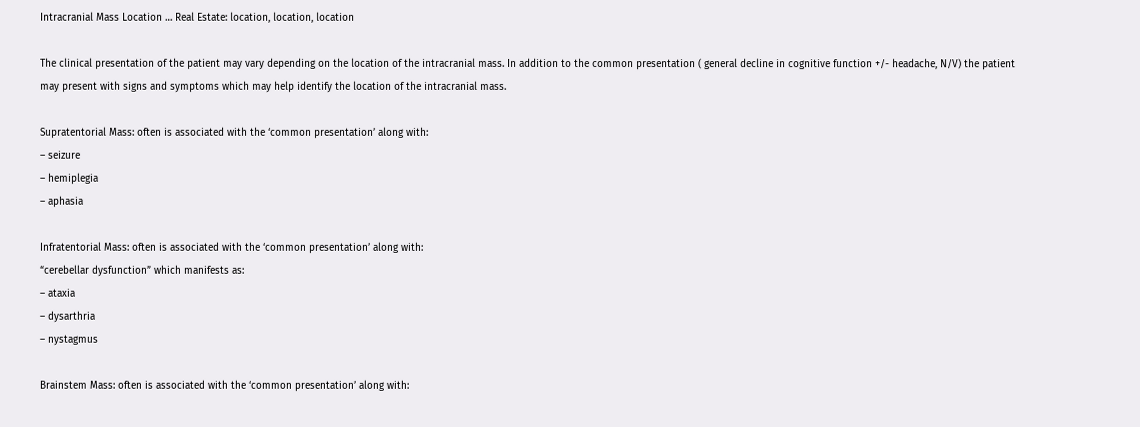Intracranial Mass Location … Real Estate: location, location, location

The clinical presentation of the patient may vary depending on the location of the intracranial mass. In addition to the common presentation ( general decline in cognitive function +/- headache, N/V) the patient may present with signs and symptoms which may help identify the location of the intracranial mass.

Supratentorial Mass: often is associated with the ‘common presentation’ along with:
– seizure
– hemiplegia
– aphasia

Infratentorial Mass: often is associated with the ‘common presentation’ along with:
“cerebellar dysfunction” which manifests as:
– ataxia
– dysarthria
– nystagmus

Brainstem Mass: often is associated with the ‘common presentation’ along with: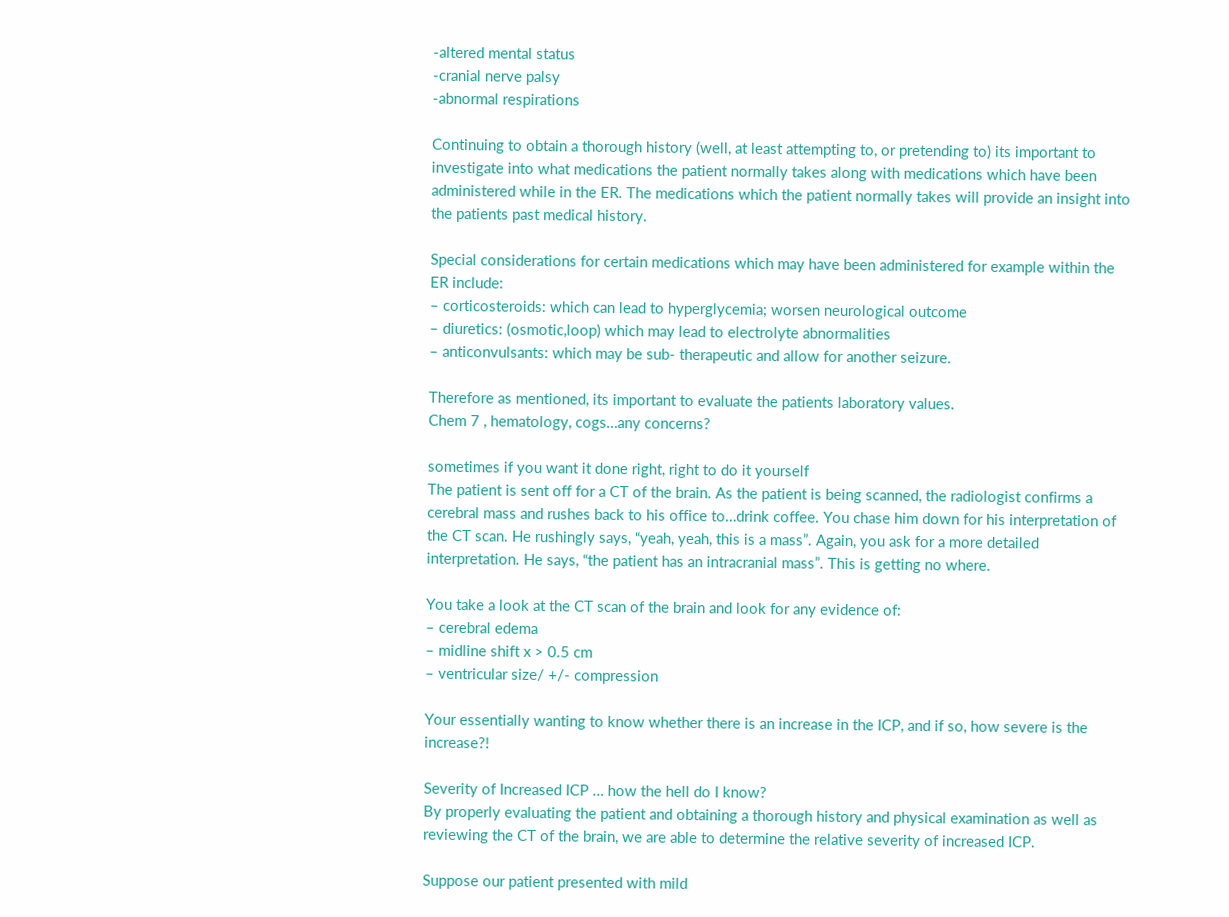-altered mental status
-cranial nerve palsy
-abnormal respirations

Continuing to obtain a thorough history (well, at least attempting to, or pretending to) its important to investigate into what medications the patient normally takes along with medications which have been administered while in the ER. The medications which the patient normally takes will provide an insight into the patients past medical history.

Special considerations for certain medications which may have been administered for example within the ER include:
– corticosteroids: which can lead to hyperglycemia; worsen neurological outcome
– diuretics: (osmotic,loop) which may lead to electrolyte abnormalities
– anticonvulsants: which may be sub- therapeutic and allow for another seizure.

Therefore as mentioned, its important to evaluate the patients laboratory values.
Chem 7 , hematology, cogs…any concerns?

sometimes if you want it done right, right to do it yourself
The patient is sent off for a CT of the brain. As the patient is being scanned, the radiologist confirms a cerebral mass and rushes back to his office to…drink coffee. You chase him down for his interpretation of the CT scan. He rushingly says, “yeah, yeah, this is a mass”. Again, you ask for a more detailed interpretation. He says, “the patient has an intracranial mass”. This is getting no where.

You take a look at the CT scan of the brain and look for any evidence of:
– cerebral edema
– midline shift x > 0.5 cm
– ventricular size/ +/- compression

Your essentially wanting to know whether there is an increase in the ICP, and if so, how severe is the increase?!

Severity of Increased ICP … how the hell do I know?
By properly evaluating the patient and obtaining a thorough history and physical examination as well as reviewing the CT of the brain, we are able to determine the relative severity of increased ICP.

Suppose our patient presented with mild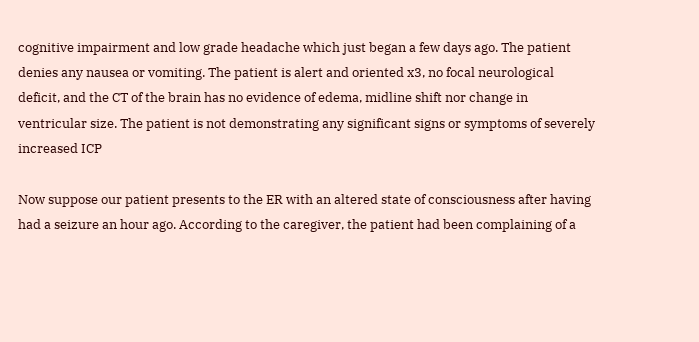cognitive impairment and low grade headache which just began a few days ago. The patient denies any nausea or vomiting. The patient is alert and oriented x3, no focal neurological deficit, and the CT of the brain has no evidence of edema, midline shift nor change in ventricular size. The patient is not demonstrating any significant signs or symptoms of severely increased ICP

Now suppose our patient presents to the ER with an altered state of consciousness after having had a seizure an hour ago. According to the caregiver, the patient had been complaining of a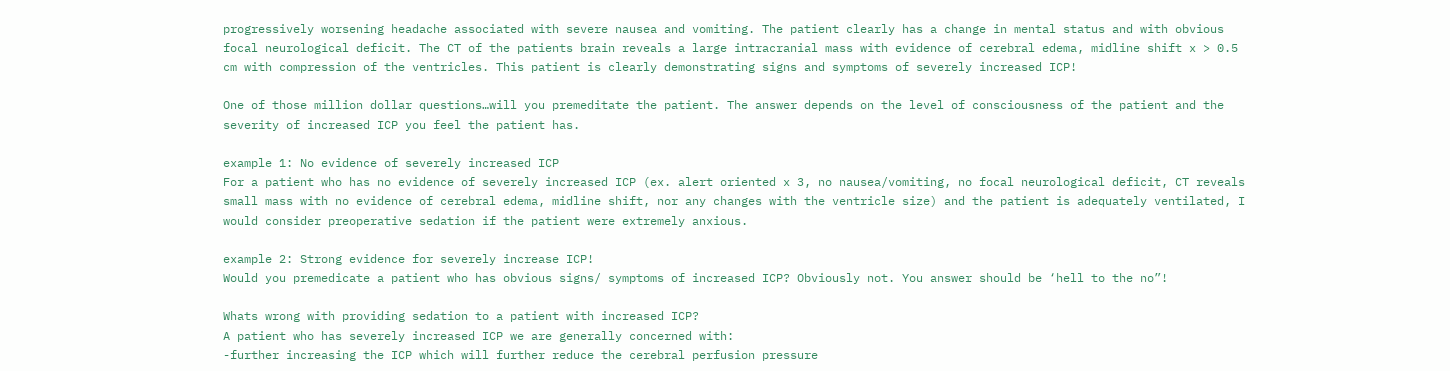progressively worsening headache associated with severe nausea and vomiting. The patient clearly has a change in mental status and with obvious focal neurological deficit. The CT of the patients brain reveals a large intracranial mass with evidence of cerebral edema, midline shift x > 0.5 cm with compression of the ventricles. This patient is clearly demonstrating signs and symptoms of severely increased ICP!

One of those million dollar questions…will you premeditate the patient. The answer depends on the level of consciousness of the patient and the severity of increased ICP you feel the patient has.

example 1: No evidence of severely increased ICP
For a patient who has no evidence of severely increased ICP (ex. alert oriented x 3, no nausea/vomiting, no focal neurological deficit, CT reveals small mass with no evidence of cerebral edema, midline shift, nor any changes with the ventricle size) and the patient is adequately ventilated, I would consider preoperative sedation if the patient were extremely anxious.

example 2: Strong evidence for severely increase ICP!
Would you premedicate a patient who has obvious signs/ symptoms of increased ICP? Obviously not. You answer should be ‘hell to the no”!

Whats wrong with providing sedation to a patient with increased ICP?
A patient who has severely increased ICP we are generally concerned with:
-further increasing the ICP which will further reduce the cerebral perfusion pressure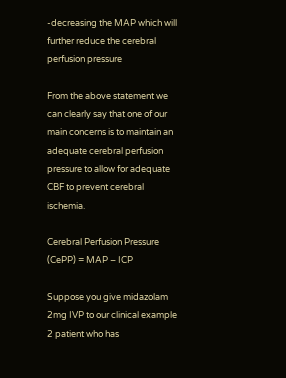-decreasing the MAP which will further reduce the cerebral perfusion pressure

From the above statement we can clearly say that one of our main concerns is to maintain an adequate cerebral perfusion pressure to allow for adequate CBF to prevent cerebral ischemia.

Cerebral Perfusion Pressure (CePP) = MAP – ICP

Suppose you give midazolam 2mg IVP to our clinical example 2 patient who has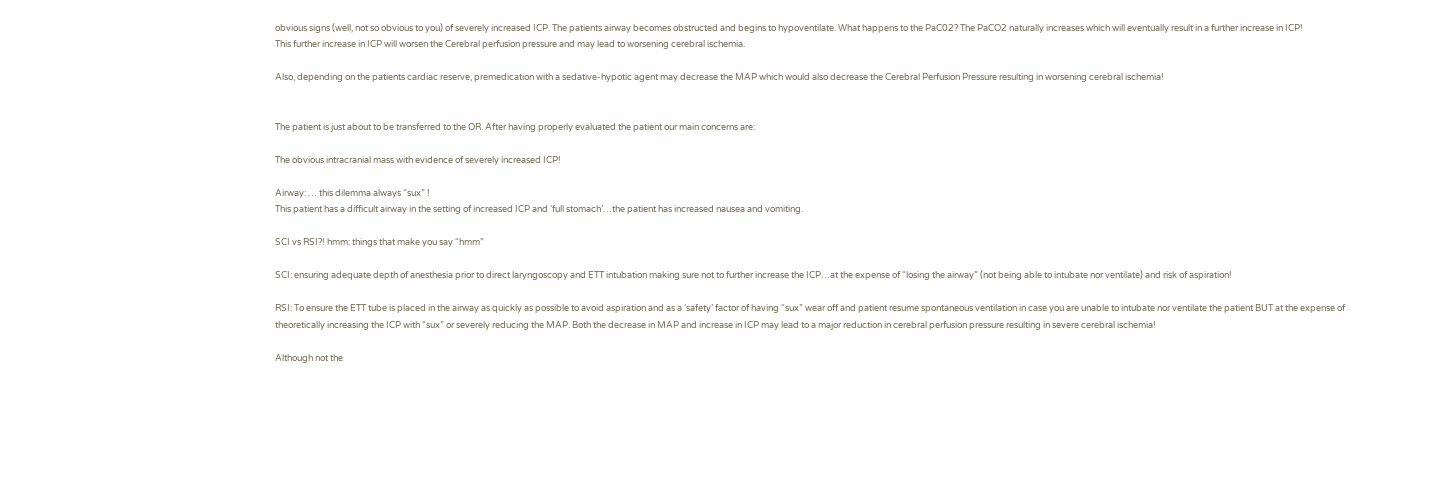obvious signs (well, not so obvious to you) of severely increased ICP. The patients airway becomes obstructed and begins to hypoventilate. What happens to the PaC02? The PaCO2 naturally increases which will eventually result in a further increase in ICP!
This further increase in ICP will worsen the Cerebral perfusion pressure and may lead to worsening cerebral ischemia.

Also, depending on the patients cardiac reserve, premedication with a sedative-hypotic agent may decrease the MAP which would also decrease the Cerebral Perfusion Pressure resulting in worsening cerebral ischemia!


The patient is just about to be transferred to the OR. After having properly evaluated the patient our main concerns are:

The obvious intracranial mass with evidence of severely increased ICP!

Airway: … this dilemma always “sux” !
This patient has a difficult airway in the setting of increased ICP and ‘full stomach’…the patient has increased nausea and vomiting.

SCI vs RSI?! hmm: things that make you say “hmm”

SCI: ensuring adequate depth of anesthesia prior to direct laryngoscopy and ETT intubation making sure not to further increase the ICP…at the expense of “losing the airway” (not being able to intubate nor ventilate) and risk of aspiration!

RSI: To ensure the ETT tube is placed in the airway as quickly as possible to avoid aspiration and as a ‘safety’ factor of having “sux” wear off and patient resume spontaneous ventilation in case you are unable to intubate nor ventilate the patient BUT at the expense of theoretically increasing the ICP with “sux” or severely reducing the MAP. Both the decrease in MAP and increase in ICP may lead to a major reduction in cerebral perfusion pressure resulting in severe cerebral ischemia!

Although not the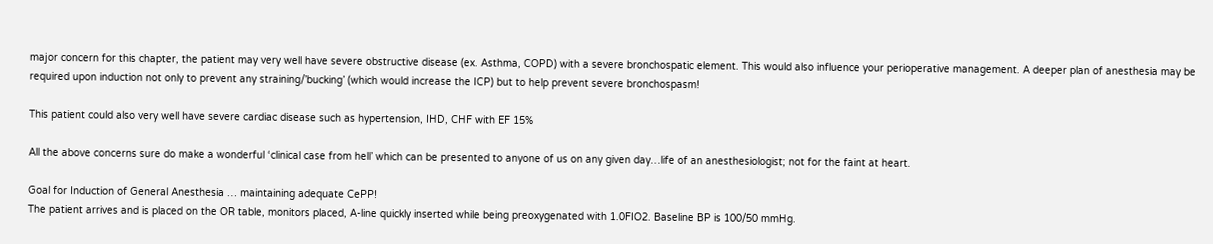major concern for this chapter, the patient may very well have severe obstructive disease (ex. Asthma, COPD) with a severe bronchospatic element. This would also influence your perioperative management. A deeper plan of anesthesia may be required upon induction not only to prevent any straining/’bucking’ (which would increase the ICP) but to help prevent severe bronchospasm!

This patient could also very well have severe cardiac disease such as hypertension, IHD, CHF with EF 15%

All the above concerns sure do make a wonderful ‘clinical case from hell’ which can be presented to anyone of us on any given day…life of an anesthesiologist; not for the faint at heart.

Goal for Induction of General Anesthesia … maintaining adequate CePP!
The patient arrives and is placed on the OR table, monitors placed, A-line quickly inserted while being preoxygenated with 1.0FIO2. Baseline BP is 100/50 mmHg.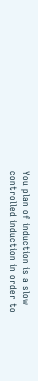You plan of induction is a slow controlled induction in order to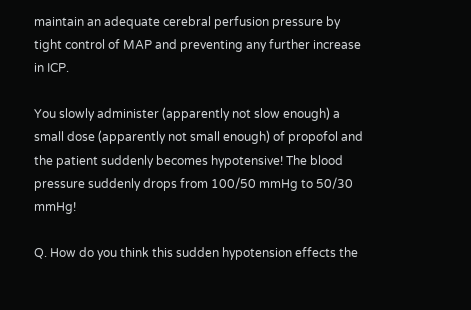maintain an adequate cerebral perfusion pressure by tight control of MAP and preventing any further increase in ICP.

You slowly administer (apparently not slow enough) a small dose (apparently not small enough) of propofol and the patient suddenly becomes hypotensive! The blood pressure suddenly drops from 100/50 mmHg to 50/30 mmHg!

Q. How do you think this sudden hypotension effects the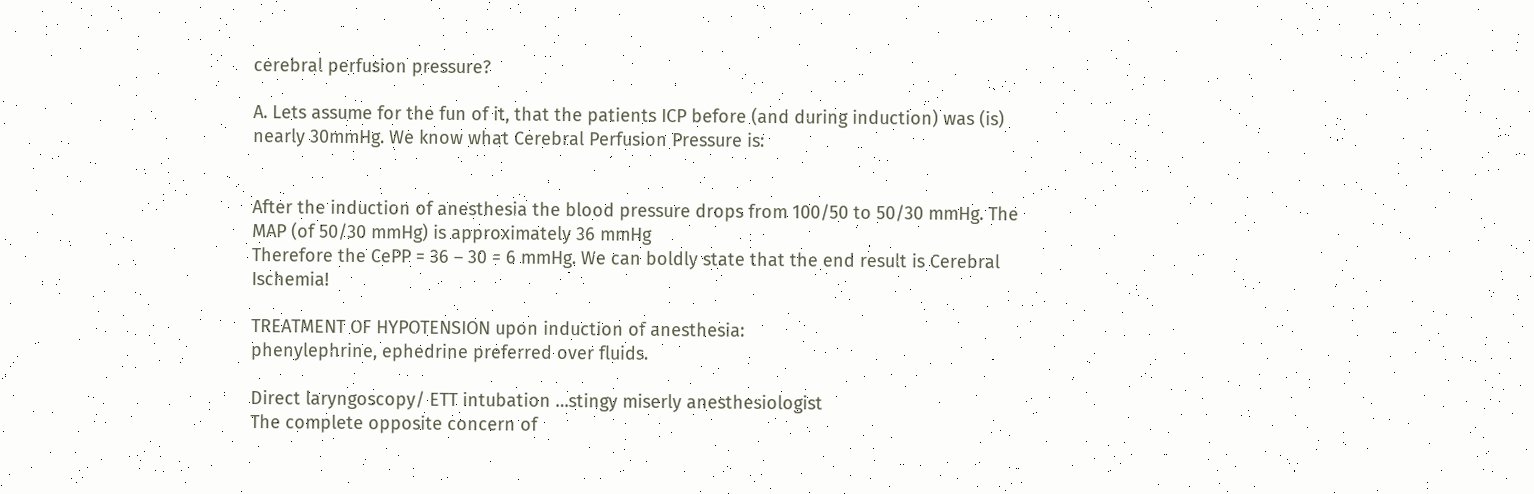cerebral perfusion pressure?

A. Lets assume for the fun of it, that the patients ICP before (and during induction) was (is) nearly 30mmHg. We know what Cerebral Perfusion Pressure is:


After the induction of anesthesia the blood pressure drops from 100/50 to 50/30 mmHg. The MAP (of 50/30 mmHg) is approximately 36 mmHg
Therefore the CePP = 36 – 30 = 6 mmHg. We can boldly state that the end result is Cerebral Ischemia!

TREATMENT OF HYPOTENSION upon induction of anesthesia:
phenylephrine, ephedrine preferred over fluids.

Direct laryngoscopy/ ETT intubation …stingy miserly anesthesiologist
The complete opposite concern of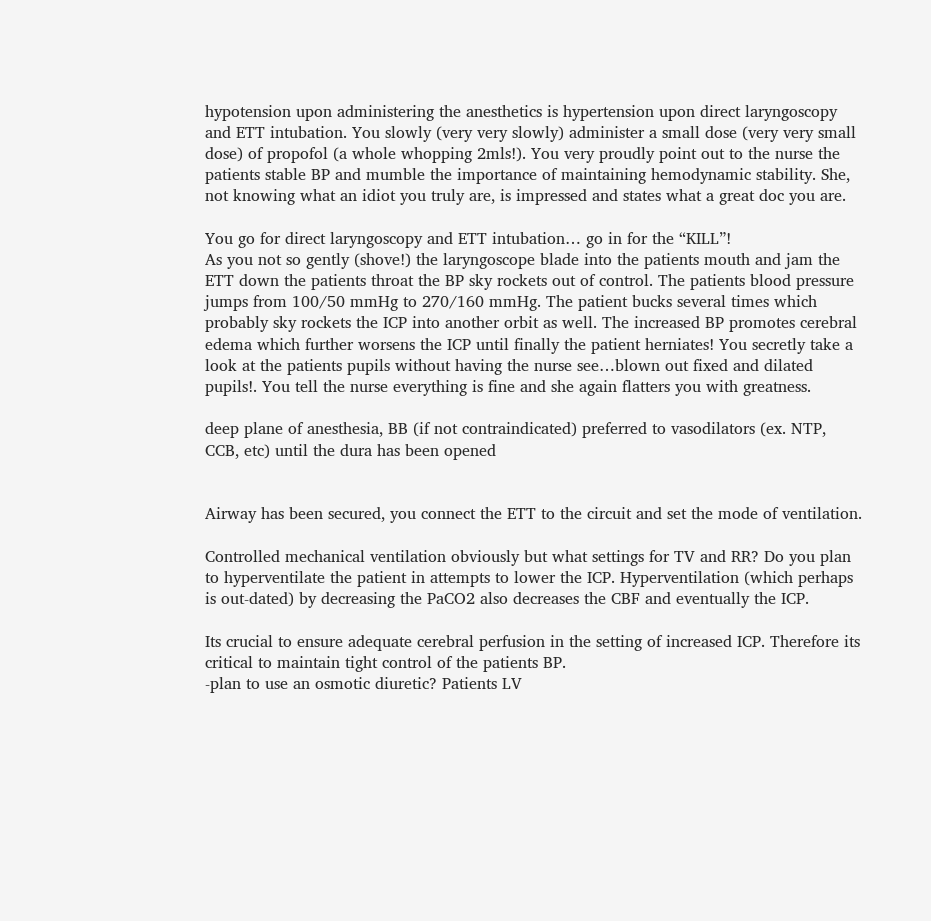hypotension upon administering the anesthetics is hypertension upon direct laryngoscopy and ETT intubation. You slowly (very very slowly) administer a small dose (very very small dose) of propofol (a whole whopping 2mls!). You very proudly point out to the nurse the patients stable BP and mumble the importance of maintaining hemodynamic stability. She, not knowing what an idiot you truly are, is impressed and states what a great doc you are.

You go for direct laryngoscopy and ETT intubation… go in for the “KILL”!
As you not so gently (shove!) the laryngoscope blade into the patients mouth and jam the ETT down the patients throat the BP sky rockets out of control. The patients blood pressure jumps from 100/50 mmHg to 270/160 mmHg. The patient bucks several times which probably sky rockets the ICP into another orbit as well. The increased BP promotes cerebral edema which further worsens the ICP until finally the patient herniates! You secretly take a look at the patients pupils without having the nurse see…blown out fixed and dilated pupils!. You tell the nurse everything is fine and she again flatters you with greatness.

deep plane of anesthesia, BB (if not contraindicated) preferred to vasodilators (ex. NTP, CCB, etc) until the dura has been opened


Airway has been secured, you connect the ETT to the circuit and set the mode of ventilation.

Controlled mechanical ventilation obviously but what settings for TV and RR? Do you plan to hyperventilate the patient in attempts to lower the ICP. Hyperventilation (which perhaps is out-dated) by decreasing the PaCO2 also decreases the CBF and eventually the ICP.

Its crucial to ensure adequate cerebral perfusion in the setting of increased ICP. Therefore its critical to maintain tight control of the patients BP.
-plan to use an osmotic diuretic? Patients LV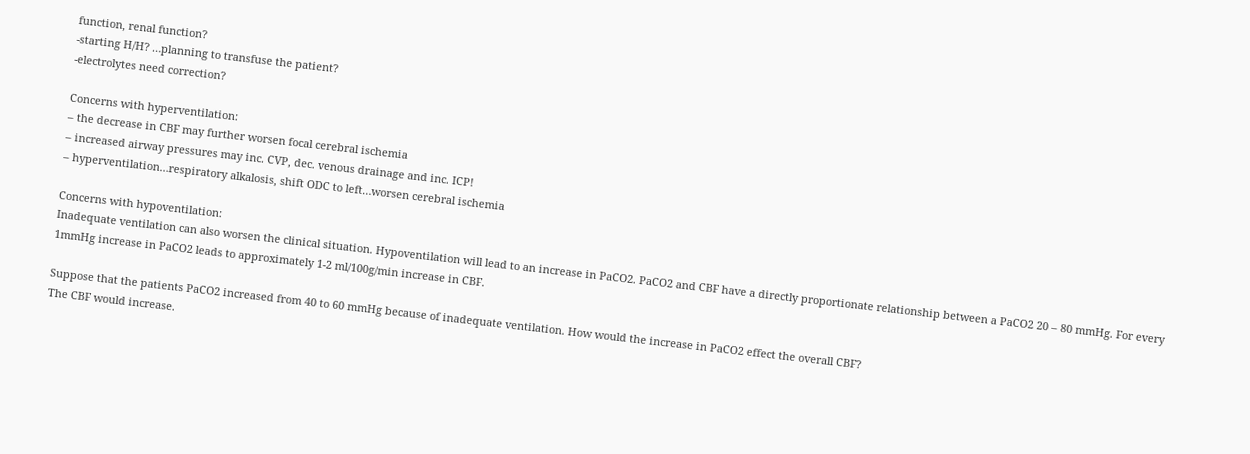function, renal function?
-starting H/H? …planning to transfuse the patient?
-electrolytes need correction?

Concerns with hyperventilation:
– the decrease in CBF may further worsen focal cerebral ischemia
– increased airway pressures may inc. CVP, dec. venous drainage and inc. ICP!
– hyperventilation…respiratory alkalosis, shift ODC to left…worsen cerebral ischemia

Concerns with hypoventilation:
Inadequate ventilation can also worsen the clinical situation. Hypoventilation will lead to an increase in PaCO2. PaCO2 and CBF have a directly proportionate relationship between a PaCO2 20 – 80 mmHg. For every 1mmHg increase in PaCO2 leads to approximately 1-2 ml/100g/min increase in CBF.

Suppose that the patients PaCO2 increased from 40 to 60 mmHg because of inadequate ventilation. How would the increase in PaCO2 effect the overall CBF?
The CBF would increase.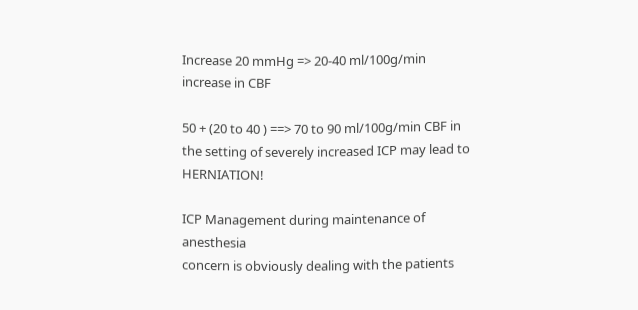Increase 20 mmHg => 20-40 ml/100g/min increase in CBF

50 + (20 to 40 ) ==> 70 to 90 ml/100g/min CBF in the setting of severely increased ICP may lead to HERNIATION!

ICP Management during maintenance of anesthesia
concern is obviously dealing with the patients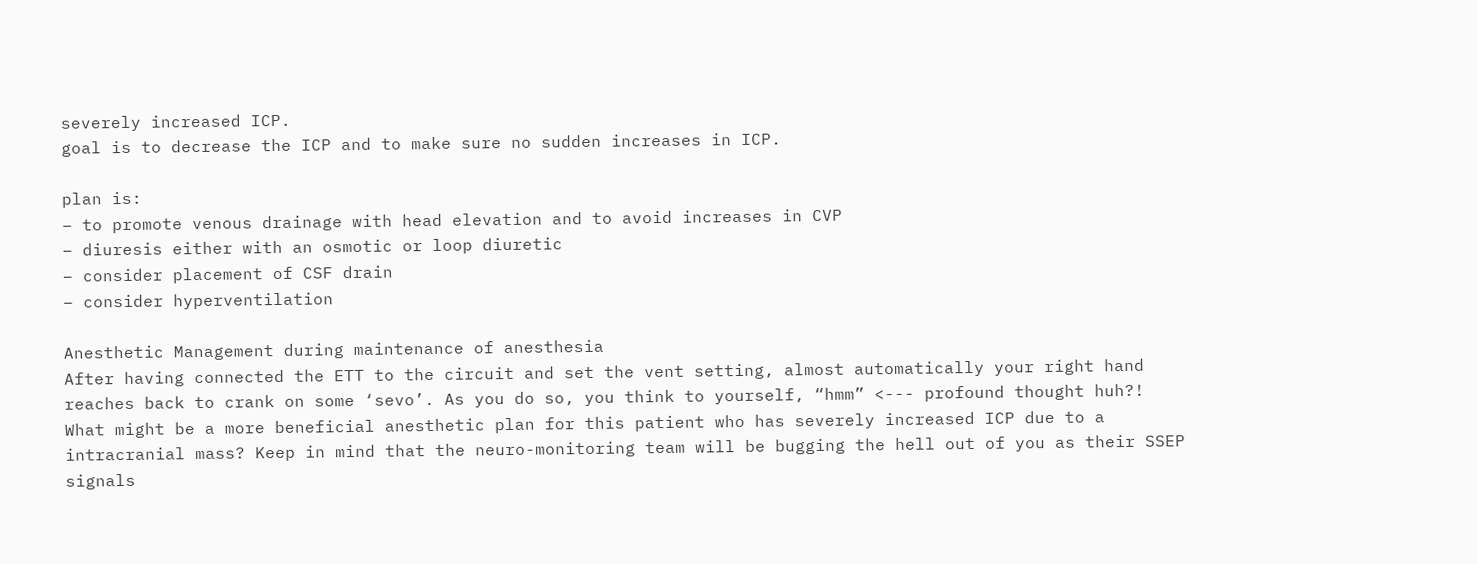severely increased ICP.
goal is to decrease the ICP and to make sure no sudden increases in ICP.

plan is:
– to promote venous drainage with head elevation and to avoid increases in CVP
– diuresis either with an osmotic or loop diuretic
– consider placement of CSF drain
– consider hyperventilation

Anesthetic Management during maintenance of anesthesia
After having connected the ETT to the circuit and set the vent setting, almost automatically your right hand reaches back to crank on some ‘sevo’. As you do so, you think to yourself, “hmm” <--- profound thought huh?! What might be a more beneficial anesthetic plan for this patient who has severely increased ICP due to a intracranial mass? Keep in mind that the neuro-monitoring team will be bugging the hell out of you as their SSEP signals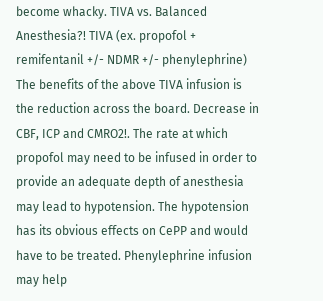become whacky. TIVA vs. Balanced Anesthesia?! TIVA (ex. propofol + remifentanil +/- NDMR +/- phenylephrine) The benefits of the above TIVA infusion is the reduction across the board. Decrease in CBF, ICP and CMRO2!. The rate at which propofol may need to be infused in order to provide an adequate depth of anesthesia may lead to hypotension. The hypotension has its obvious effects on CePP and would have to be treated. Phenylephrine infusion may help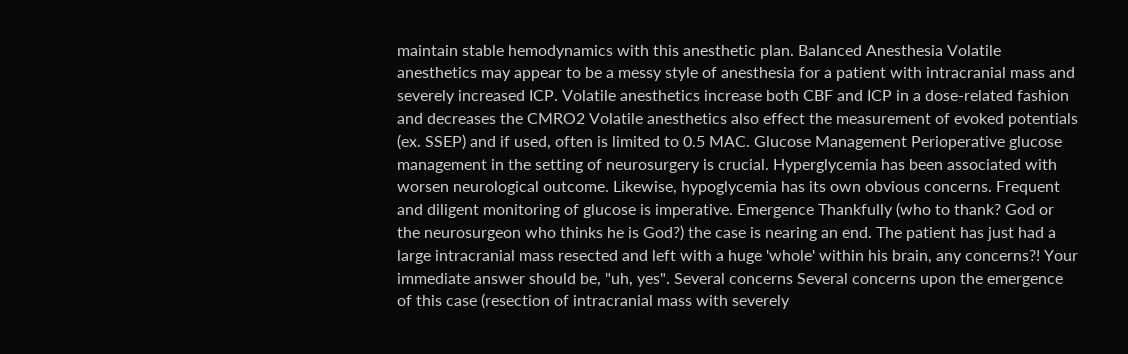maintain stable hemodynamics with this anesthetic plan. Balanced Anesthesia Volatile anesthetics may appear to be a messy style of anesthesia for a patient with intracranial mass and severely increased ICP. Volatile anesthetics increase both CBF and ICP in a dose-related fashion and decreases the CMRO2 Volatile anesthetics also effect the measurement of evoked potentials (ex. SSEP) and if used, often is limited to 0.5 MAC. Glucose Management Perioperative glucose management in the setting of neurosurgery is crucial. Hyperglycemia has been associated with worsen neurological outcome. Likewise, hypoglycemia has its own obvious concerns. Frequent and diligent monitoring of glucose is imperative. Emergence Thankfully (who to thank? God or the neurosurgeon who thinks he is God?) the case is nearing an end. The patient has just had a large intracranial mass resected and left with a huge 'whole' within his brain, any concerns?! Your immediate answer should be, "uh, yes". Several concerns Several concerns upon the emergence of this case (resection of intracranial mass with severely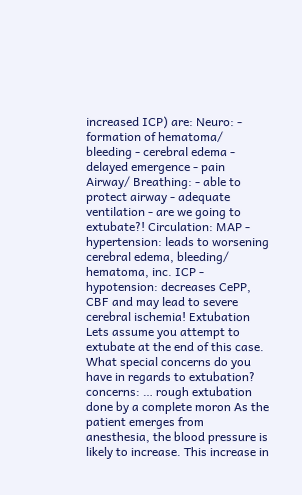increased ICP) are: Neuro: - formation of hematoma/ bleeding - cerebral edema - delayed emergence - pain Airway/ Breathing: - able to protect airway - adequate ventilation - are we going to extubate?! Circulation: MAP - hypertension: leads to worsening cerebral edema, bleeding/ hematoma, inc. ICP - hypotension: decreases CePP, CBF and may lead to severe cerebral ischemia! Extubation Lets assume you attempt to extubate at the end of this case. What special concerns do you have in regards to extubation? concerns: … rough extubation done by a complete moron As the patient emerges from anesthesia, the blood pressure is likely to increase. This increase in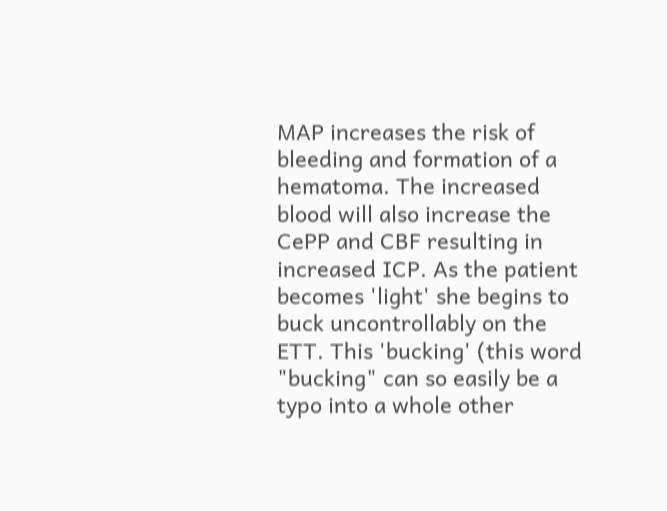MAP increases the risk of bleeding and formation of a hematoma. The increased blood will also increase the CePP and CBF resulting in increased ICP. As the patient becomes 'light' she begins to buck uncontrollably on the ETT. This 'bucking' (this word "bucking" can so easily be a typo into a whole other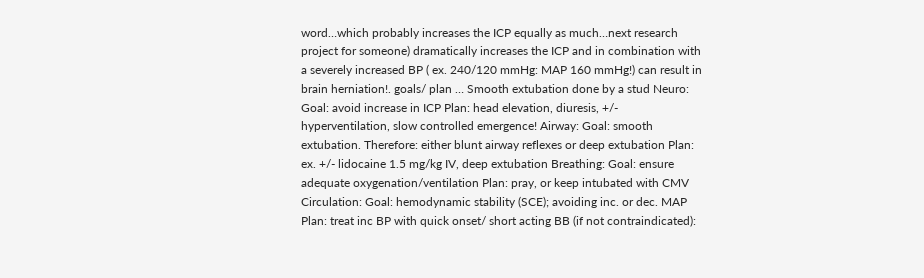word…which probably increases the ICP equally as much…next research project for someone) dramatically increases the ICP and in combination with a severely increased BP ( ex. 240/120 mmHg: MAP 160 mmHg!) can result in brain herniation!. goals/ plan … Smooth extubation done by a stud Neuro: Goal: avoid increase in ICP Plan: head elevation, diuresis, +/- hyperventilation, slow controlled emergence! Airway: Goal: smooth extubation. Therefore: either blunt airway reflexes or deep extubation Plan: ex. +/- lidocaine 1.5 mg/kg IV, deep extubation Breathing: Goal: ensure adequate oxygenation/ventilation Plan: pray, or keep intubated with CMV Circulation: Goal: hemodynamic stability (SCE); avoiding inc. or dec. MAP Plan: treat inc BP with quick onset/ short acting BB (if not contraindicated):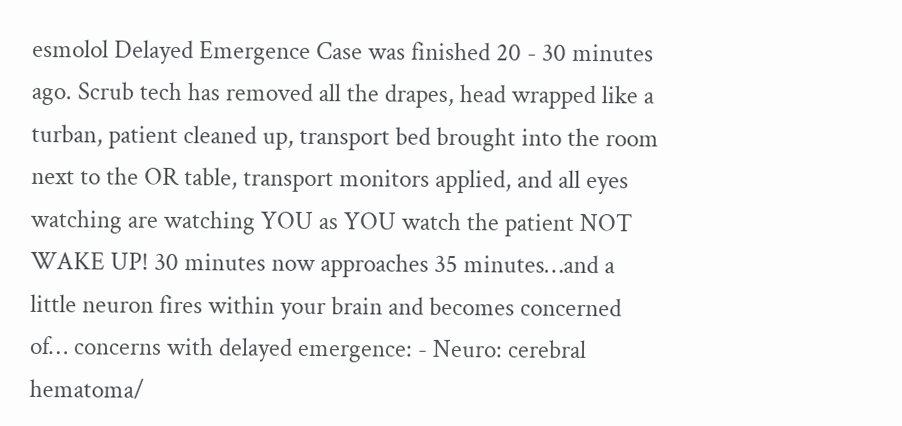esmolol Delayed Emergence Case was finished 20 - 30 minutes ago. Scrub tech has removed all the drapes, head wrapped like a turban, patient cleaned up, transport bed brought into the room next to the OR table, transport monitors applied, and all eyes watching are watching YOU as YOU watch the patient NOT WAKE UP! 30 minutes now approaches 35 minutes…and a little neuron fires within your brain and becomes concerned of… concerns with delayed emergence: - Neuro: cerebral hematoma/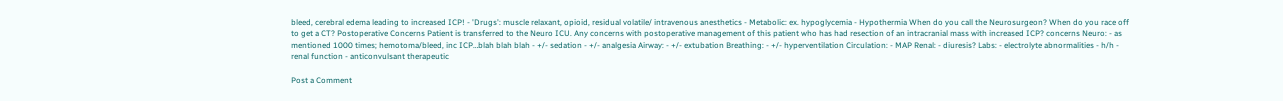bleed, cerebral edema leading to increased ICP! - 'Drugs': muscle relaxant, opioid, residual volatile/ intravenous anesthetics - Metabolic: ex. hypoglycemia - Hypothermia When do you call the Neurosurgeon? When do you race off to get a CT? Postoperative Concerns Patient is transferred to the Neuro ICU. Any concerns with postoperative management of this patient who has had resection of an intracranial mass with increased ICP? concerns Neuro: - as mentioned 1000 times; hemotoma/bleed, inc ICP…blah blah blah - +/- sedation - +/- analgesia Airway: - +/- extubation Breathing: - +/- hyperventilation Circulation: - MAP Renal: - diuresis? Labs: - electrolyte abnormalities - h/h - renal function - anticonvulsant therapeutic

Post a Comment